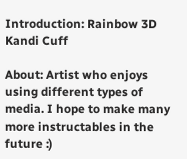Introduction: Rainbow 3D Kandi Cuff

About: Artist who enjoys using different types of media. I hope to make many more instructables in the future :)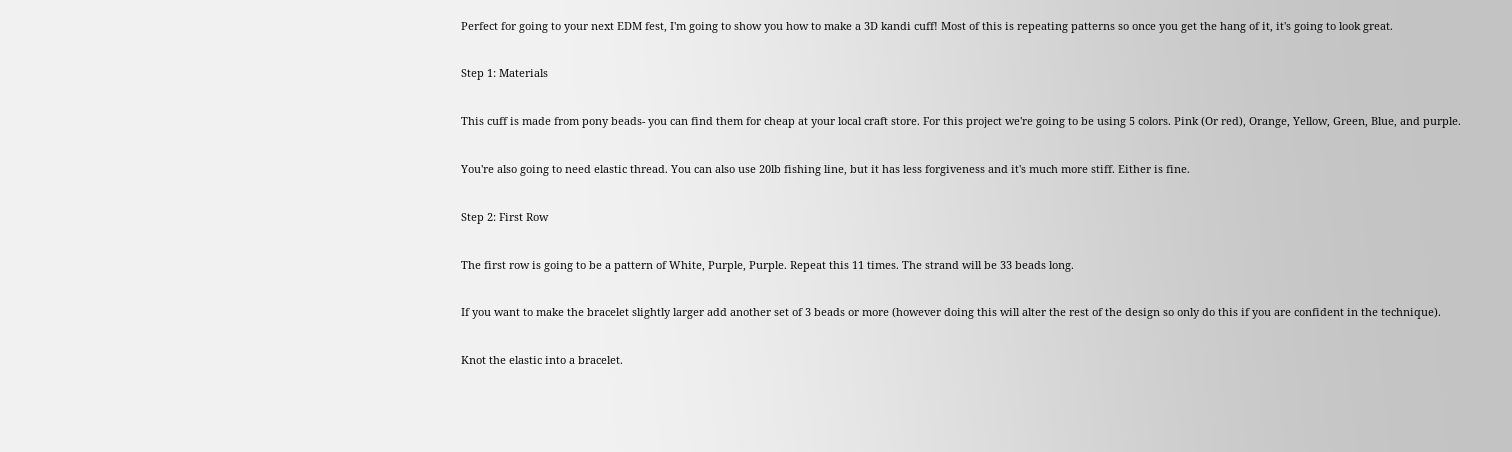Perfect for going to your next EDM fest, I'm going to show you how to make a 3D kandi cuff! Most of this is repeating patterns so once you get the hang of it, it's going to look great.

Step 1: Materials

This cuff is made from pony beads- you can find them for cheap at your local craft store. For this project we're going to be using 5 colors. Pink (Or red), Orange, Yellow, Green, Blue, and purple.

You're also going to need elastic thread. You can also use 20lb fishing line, but it has less forgiveness and it's much more stiff. Either is fine.

Step 2: First Row

The first row is going to be a pattern of White, Purple, Purple. Repeat this 11 times. The strand will be 33 beads long.

If you want to make the bracelet slightly larger add another set of 3 beads or more (however doing this will alter the rest of the design so only do this if you are confident in the technique).

Knot the elastic into a bracelet.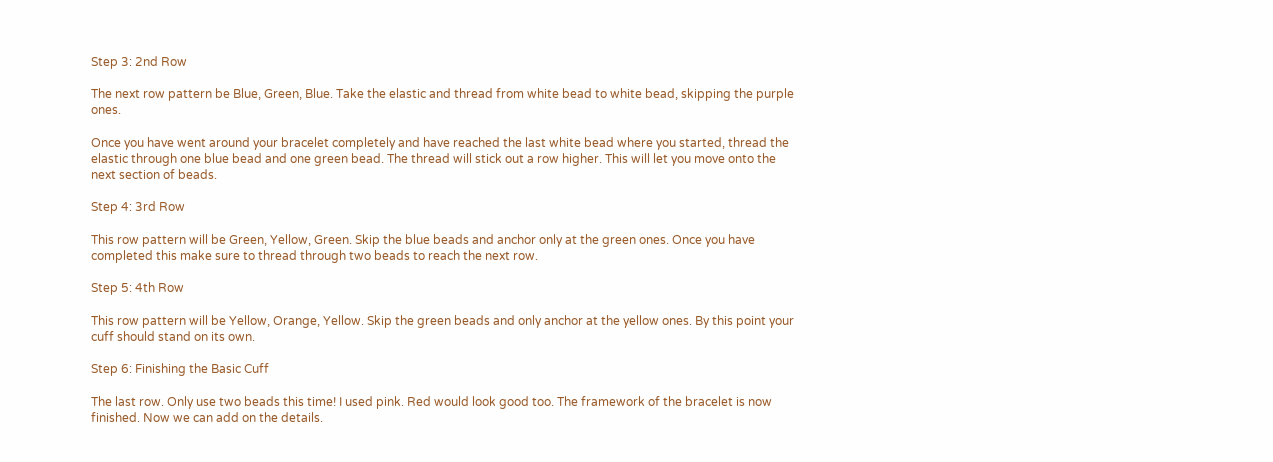Step 3: 2nd Row

The next row pattern be Blue, Green, Blue. Take the elastic and thread from white bead to white bead, skipping the purple ones.

Once you have went around your bracelet completely and have reached the last white bead where you started, thread the elastic through one blue bead and one green bead. The thread will stick out a row higher. This will let you move onto the next section of beads.

Step 4: 3rd Row

This row pattern will be Green, Yellow, Green. Skip the blue beads and anchor only at the green ones. Once you have completed this make sure to thread through two beads to reach the next row.

Step 5: 4th Row

This row pattern will be Yellow, Orange, Yellow. Skip the green beads and only anchor at the yellow ones. By this point your cuff should stand on its own.

Step 6: Finishing the Basic Cuff

The last row. Only use two beads this time! I used pink. Red would look good too. The framework of the bracelet is now finished. Now we can add on the details.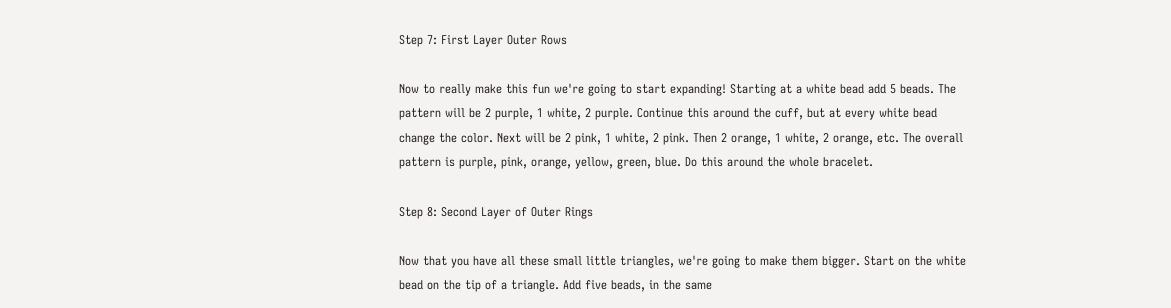Step 7: First Layer Outer Rows

Now to really make this fun we're going to start expanding! Starting at a white bead add 5 beads. The pattern will be 2 purple, 1 white, 2 purple. Continue this around the cuff, but at every white bead change the color. Next will be 2 pink, 1 white, 2 pink. Then 2 orange, 1 white, 2 orange, etc. The overall pattern is purple, pink, orange, yellow, green, blue. Do this around the whole bracelet.

Step 8: Second Layer of Outer Rings

Now that you have all these small little triangles, we're going to make them bigger. Start on the white bead on the tip of a triangle. Add five beads, in the same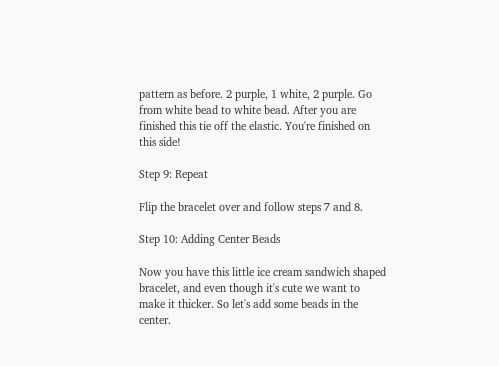pattern as before. 2 purple, 1 white, 2 purple. Go from white bead to white bead. After you are finished this tie off the elastic. You're finished on this side!

Step 9: Repeat

Flip the bracelet over and follow steps 7 and 8.

Step 10: Adding Center Beads

Now you have this little ice cream sandwich shaped bracelet, and even though it's cute we want to make it thicker. So let's add some beads in the center.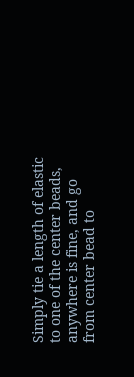Simply tie a length of elastic to one of the center beads, anywhere is fine, and go from center bead to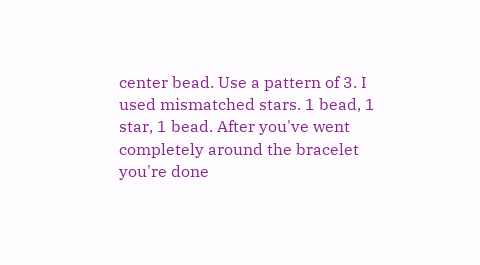center bead. Use a pattern of 3. I used mismatched stars. 1 bead, 1 star, 1 bead. After you've went completely around the bracelet you're done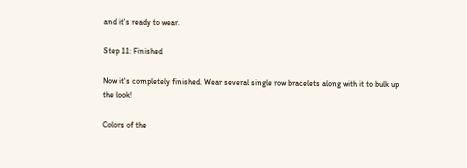and it's ready to wear.

Step 11: Finished

Now it's completely finished. Wear several single row bracelets along with it to bulk up the look!

Colors of the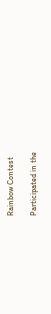Rainbow Contest

Participated in the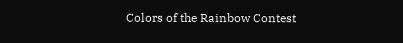Colors of the Rainbow Contest